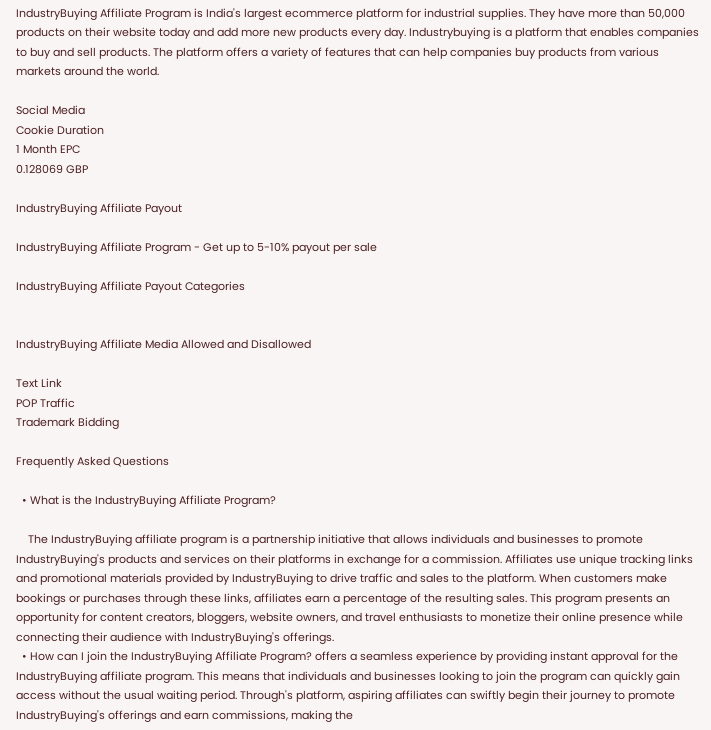IndustryBuying Affiliate Program is India's largest ecommerce platform for industrial supplies. They have more than 50,000 products on their website today and add more new products every day. Industrybuying is a platform that enables companies to buy and sell products. The platform offers a variety of features that can help companies buy products from various markets around the world.

Social Media
Cookie Duration
1 Month EPC
0.128069 GBP

IndustryBuying Affiliate Payout

IndustryBuying Affiliate Program - Get up to 5-10% payout per sale

IndustryBuying Affiliate Payout Categories


IndustryBuying Affiliate Media Allowed and Disallowed

Text Link
POP Traffic
Trademark Bidding

Frequently Asked Questions

  • What is the IndustryBuying Affiliate Program?

    The IndustryBuying affiliate program is a partnership initiative that allows individuals and businesses to promote IndustryBuying's products and services on their platforms in exchange for a commission. Affiliates use unique tracking links and promotional materials provided by IndustryBuying to drive traffic and sales to the platform. When customers make bookings or purchases through these links, affiliates earn a percentage of the resulting sales. This program presents an opportunity for content creators, bloggers, website owners, and travel enthusiasts to monetize their online presence while connecting their audience with IndustryBuying's offerings.
  • How can I join the IndustryBuying Affiliate Program? offers a seamless experience by providing instant approval for the IndustryBuying affiliate program. This means that individuals and businesses looking to join the program can quickly gain access without the usual waiting period. Through's platform, aspiring affiliates can swiftly begin their journey to promote IndustryBuying's offerings and earn commissions, making the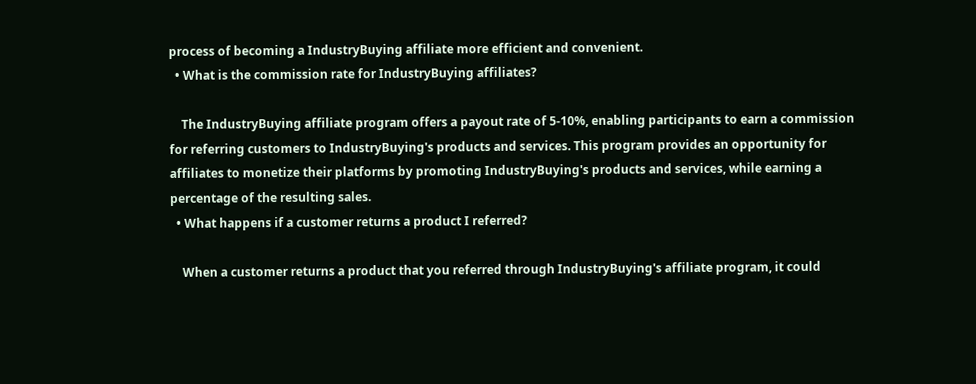process of becoming a IndustryBuying affiliate more efficient and convenient.
  • What is the commission rate for IndustryBuying affiliates?

    The IndustryBuying affiliate program offers a payout rate of 5-10%, enabling participants to earn a commission for referring customers to IndustryBuying's products and services. This program provides an opportunity for affiliates to monetize their platforms by promoting IndustryBuying's products and services, while earning a percentage of the resulting sales.
  • What happens if a customer returns a product I referred?

    When a customer returns a product that you referred through IndustryBuying's affiliate program, it could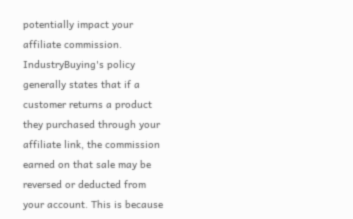potentially impact your affiliate commission. IndustryBuying's policy generally states that if a customer returns a product they purchased through your affiliate link, the commission earned on that sale may be reversed or deducted from your account. This is because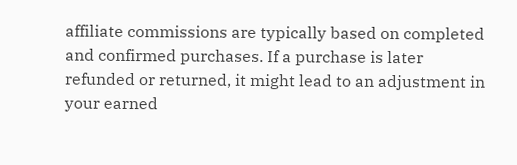affiliate commissions are typically based on completed and confirmed purchases. If a purchase is later refunded or returned, it might lead to an adjustment in your earned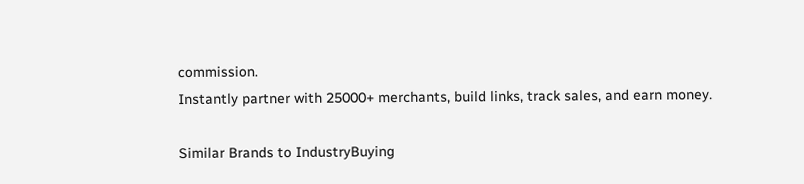commission.
Instantly partner with 25000+ merchants, build links, track sales, and earn money.

Similar Brands to IndustryBuying